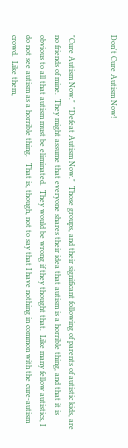Don't Cure Autism Now!


"Cure Autism Now."  "Defeat Autism Now."  Those groups, and their significant following of parents of autistic kids, are no friends of mine.  They might assume that everyone shares their idea that autism is a horrible thing, and that it is obvious to all that autism must be eliminated.  They would be wrong if they thought that.  Like many fellow autistics, I do not see autism as a horrible thing.   That is, though, not to say that I have nothing in common with the cure-autism crowd.  Like them,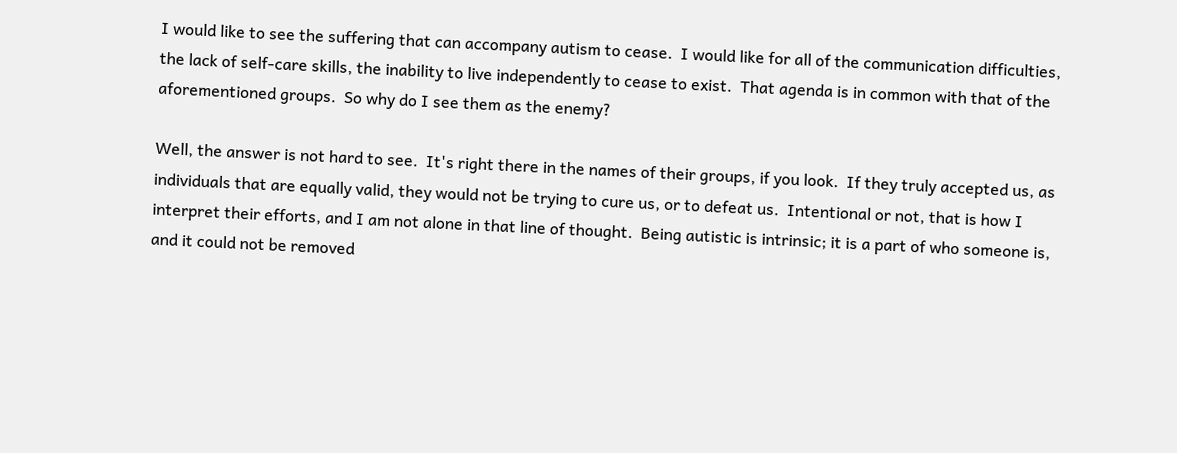I would like to see the suffering that can accompany autism to cease.  I would like for all of the communication difficulties, the lack of self-care skills, the inability to live independently to cease to exist.  That agenda is in common with that of the aforementioned groups.  So why do I see them as the enemy?

Well, the answer is not hard to see.  It's right there in the names of their groups, if you look.  If they truly accepted us, as individuals that are equally valid, they would not be trying to cure us, or to defeat us.  Intentional or not, that is how I interpret their efforts, and I am not alone in that line of thought.  Being autistic is intrinsic; it is a part of who someone is, and it could not be removed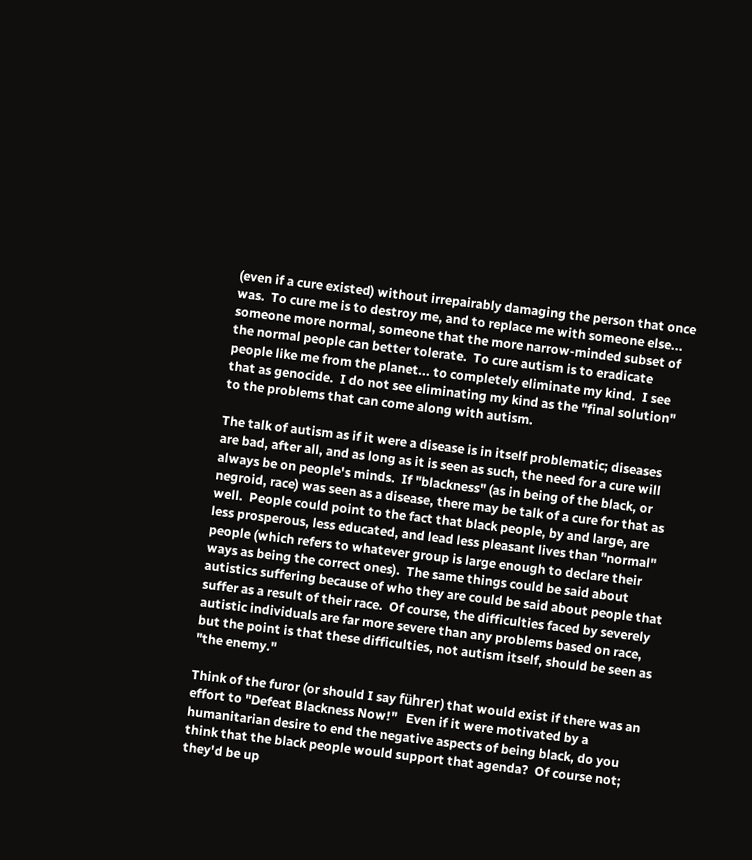(even if a cure existed) without irrepairably damaging the person that once was.  To cure me is to destroy me, and to replace me with someone else... someone more normal, someone that the more narrow-minded subset of the normal people can better tolerate.  To cure autism is to eradicate people like me from the planet... to completely eliminate my kind.  I see that as genocide.  I do not see eliminating my kind as the "final solution" to the problems that can come along with autism.

The talk of autism as if it were a disease is in itself problematic; diseases are bad, after all, and as long as it is seen as such, the need for a cure will always be on people's minds.  If "blackness" (as in being of the black, or negroid, race) was seen as a disease, there may be talk of a cure for that as well.  People could point to the fact that black people, by and large, are less prosperous, less educated, and lead less pleasant lives than "normal" people (which refers to whatever group is large enough to declare their ways as being the correct ones).  The same things could be said about autistics suffering because of who they are could be said about people that suffer as a result of their race.  Of course, the difficulties faced by severely autistic individuals are far more severe than any problems based on race, but the point is that these difficulties, not autism itself, should be seen as "the enemy."

Think of the furor (or should I say führer) that would exist if there was an effort to "Defeat Blackness Now!"   Even if it were motivated by a humanitarian desire to end the negative aspects of being black, do you think that the black people would support that agenda?  Of course not; they'd be up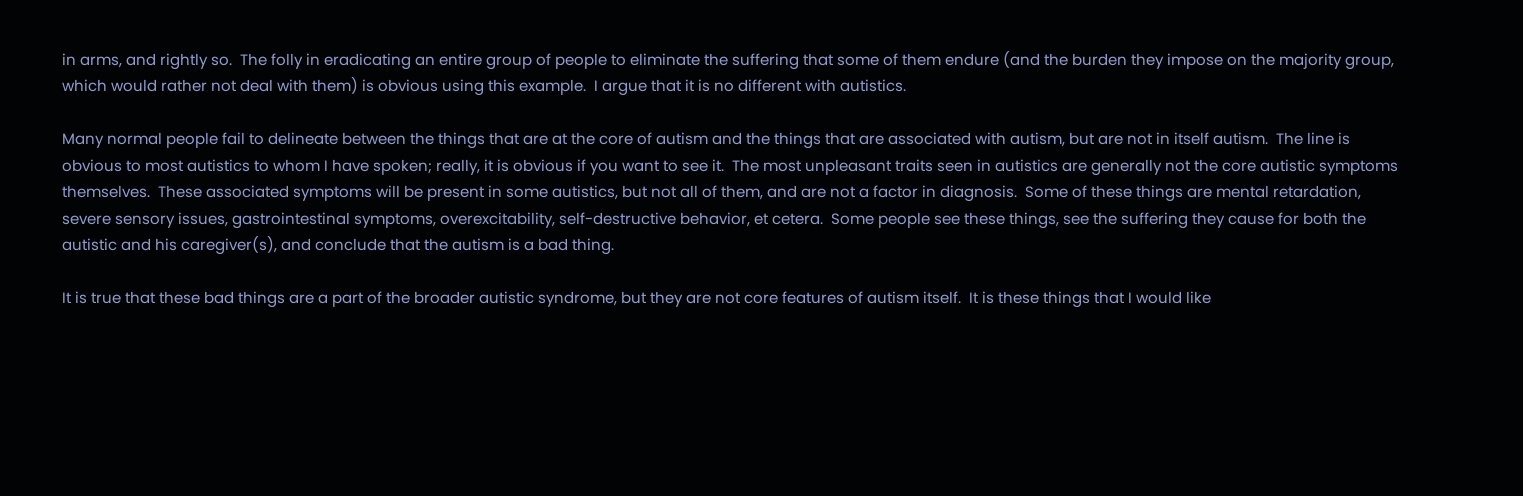in arms, and rightly so.  The folly in eradicating an entire group of people to eliminate the suffering that some of them endure (and the burden they impose on the majority group, which would rather not deal with them) is obvious using this example.  I argue that it is no different with autistics.

Many normal people fail to delineate between the things that are at the core of autism and the things that are associated with autism, but are not in itself autism.  The line is obvious to most autistics to whom I have spoken; really, it is obvious if you want to see it.  The most unpleasant traits seen in autistics are generally not the core autistic symptoms themselves.  These associated symptoms will be present in some autistics, but not all of them, and are not a factor in diagnosis.  Some of these things are mental retardation, severe sensory issues, gastrointestinal symptoms, overexcitability, self-destructive behavior, et cetera.  Some people see these things, see the suffering they cause for both the autistic and his caregiver(s), and conclude that the autism is a bad thing.

It is true that these bad things are a part of the broader autistic syndrome, but they are not core features of autism itself.  It is these things that I would like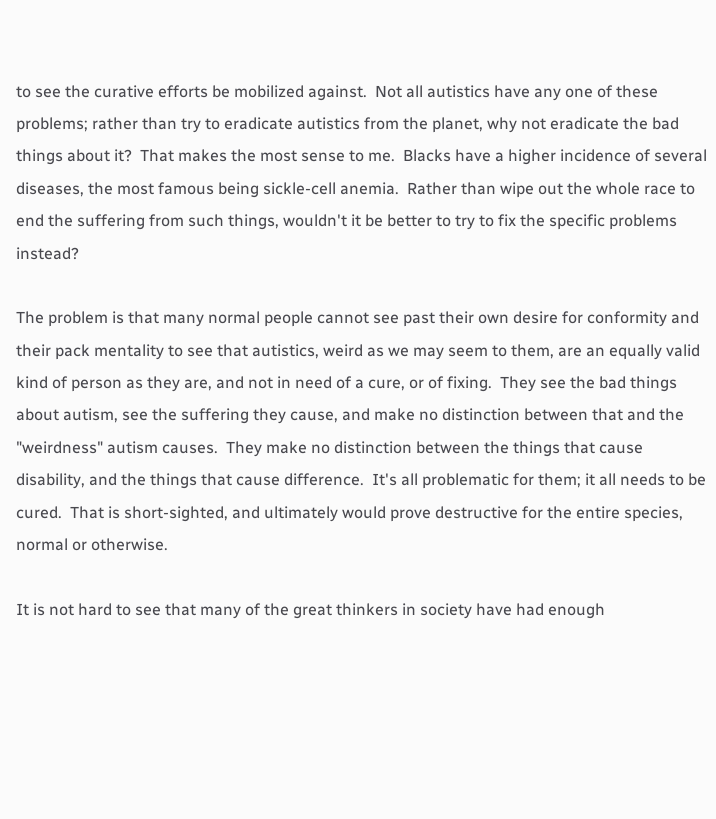to see the curative efforts be mobilized against.  Not all autistics have any one of these problems; rather than try to eradicate autistics from the planet, why not eradicate the bad things about it?  That makes the most sense to me.  Blacks have a higher incidence of several diseases, the most famous being sickle-cell anemia.  Rather than wipe out the whole race to end the suffering from such things, wouldn't it be better to try to fix the specific problems instead?

The problem is that many normal people cannot see past their own desire for conformity and their pack mentality to see that autistics, weird as we may seem to them, are an equally valid kind of person as they are, and not in need of a cure, or of fixing.  They see the bad things about autism, see the suffering they cause, and make no distinction between that and the "weirdness" autism causes.  They make no distinction between the things that cause disability, and the things that cause difference.  It's all problematic for them; it all needs to be cured.  That is short-sighted, and ultimately would prove destructive for the entire species, normal or otherwise.

It is not hard to see that many of the great thinkers in society have had enough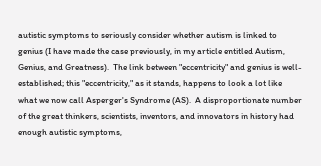autistic symptoms to seriously consider whether autism is linked to genius (I have made the case previously, in my article entitled Autism, Genius, and Greatness).  The link between "eccentricity" and genius is well-established; this "eccentricity," as it stands, happens to look a lot like what we now call Asperger's Syndrome (AS).  A disproportionate number of the great thinkers, scientists, inventors, and innovators in history had enough autistic symptoms,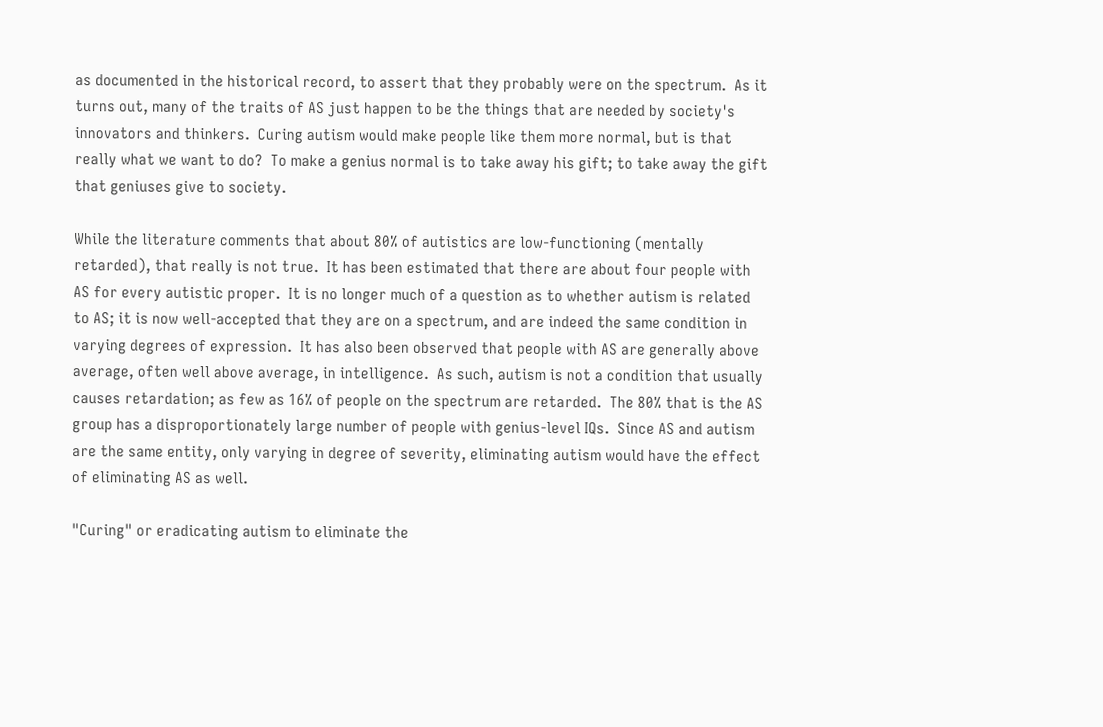as documented in the historical record, to assert that they probably were on the spectrum.  As it turns out, many of the traits of AS just happen to be the things that are needed by society's innovators and thinkers.  Curing autism would make people like them more normal, but is that really what we want to do?  To make a genius normal is to take away his gift; to take away the gift that geniuses give to society.

While the literature comments that about 80% of autistics are low-functioning (mentally retarded), that really is not true.  It has been estimated that there are about four people with AS for every autistic proper.  It is no longer much of a question as to whether autism is related to AS; it is now well-accepted that they are on a spectrum, and are indeed the same condition in varying degrees of expression.  It has also been observed that people with AS are generally above average, often well above average, in intelligence.  As such, autism is not a condition that usually causes retardation; as few as 16% of people on the spectrum are retarded.  The 80% that is the AS group has a disproportionately large number of people with genius-level IQs.  Since AS and autism are the same entity, only varying in degree of severity, eliminating autism would have the effect of eliminating AS as well.

"Curing" or eradicating autism to eliminate the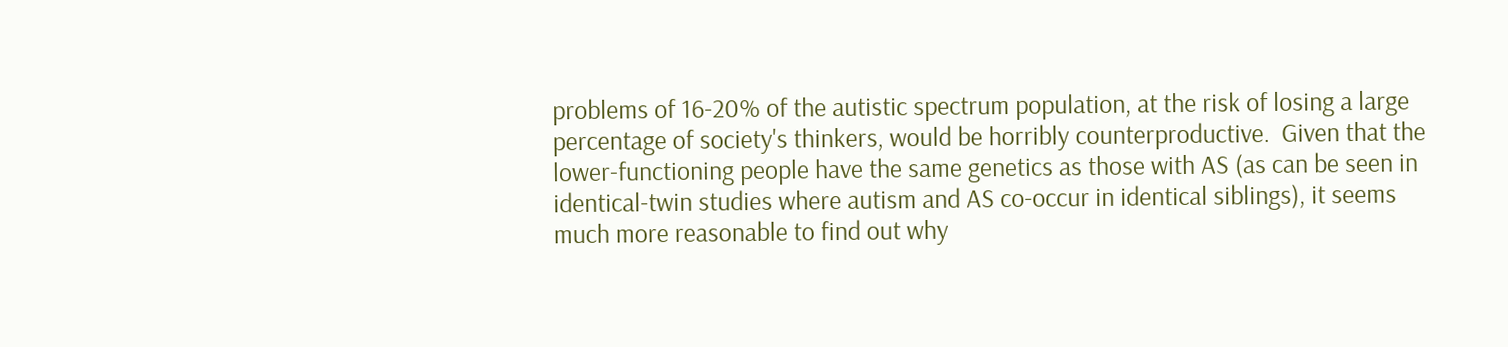problems of 16-20% of the autistic spectrum population, at the risk of losing a large percentage of society's thinkers, would be horribly counterproductive.  Given that the lower-functioning people have the same genetics as those with AS (as can be seen in identical-twin studies where autism and AS co-occur in identical siblings), it seems much more reasonable to find out why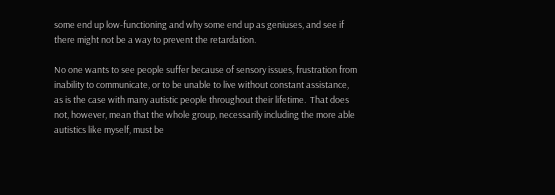some end up low-functioning and why some end up as geniuses, and see if there might not be a way to prevent the retardation.

No one wants to see people suffer because of sensory issues, frustration from inability to communicate, or to be unable to live without constant assistance, as is the case with many autistic people throughout their lifetime.  That does not, however, mean that the whole group, necessarily including the more able autistics like myself, must be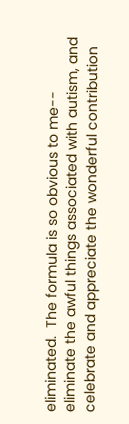eliminated.  The formula is so obvious to me-- eliminate the awful things associated with autism, and celebrate and appreciate the wonderful contribution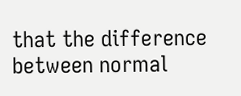that the difference between normal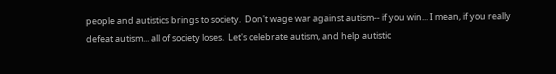people and autistics brings to society.  Don't wage war against autism-- if you win... I mean, if you really defeat autism... all of society loses.  Let's celebrate autism, and help autistic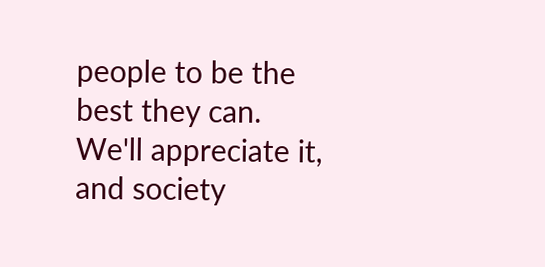people to be the best they can.  We'll appreciate it, and society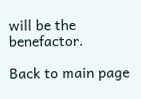will be the benefactor.

Back to main page